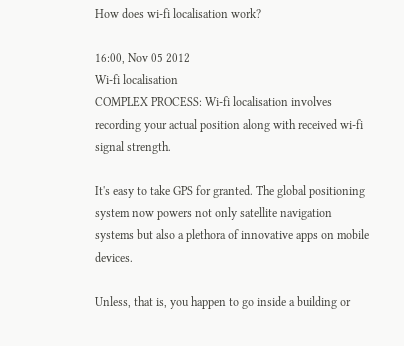How does wi-fi localisation work?

16:00, Nov 05 2012
Wi-fi localisation
COMPLEX PROCESS: Wi-fi localisation involves recording your actual position along with received wi-fi signal strength.

It's easy to take GPS for granted. The global positioning system now powers not only satellite navigation systems but also a plethora of innovative apps on mobile devices.

Unless, that is, you happen to go inside a building or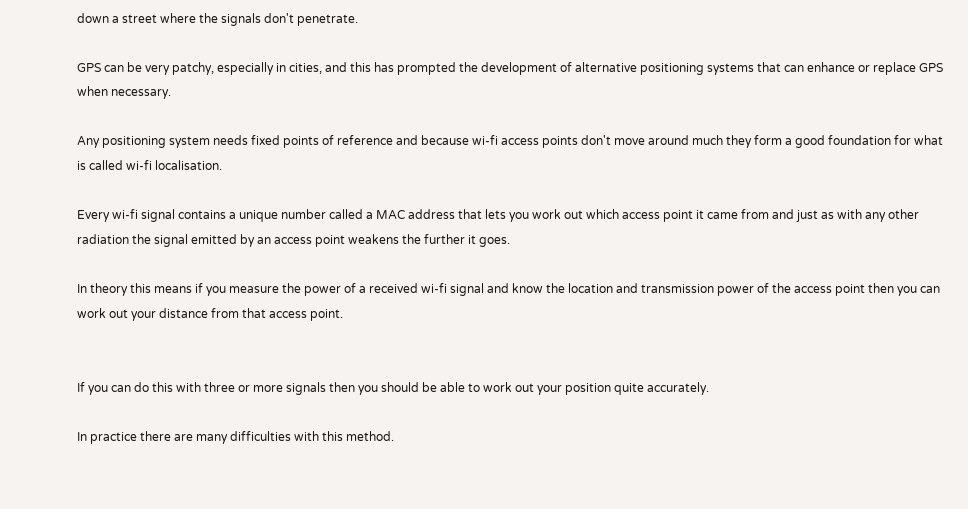down a street where the signals don't penetrate.

GPS can be very patchy, especially in cities, and this has prompted the development of alternative positioning systems that can enhance or replace GPS when necessary.

Any positioning system needs fixed points of reference and because wi-fi access points don't move around much they form a good foundation for what is called wi-fi localisation.

Every wi-fi signal contains a unique number called a MAC address that lets you work out which access point it came from and just as with any other radiation the signal emitted by an access point weakens the further it goes.

In theory this means if you measure the power of a received wi-fi signal and know the location and transmission power of the access point then you can work out your distance from that access point.


If you can do this with three or more signals then you should be able to work out your position quite accurately.

In practice there are many difficulties with this method.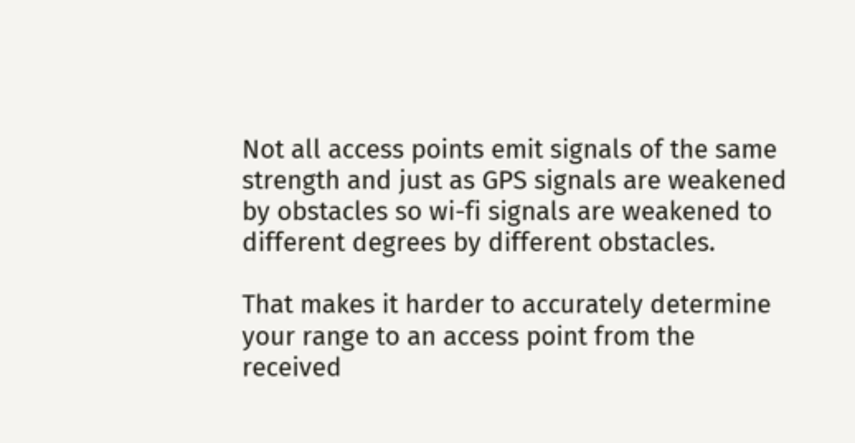Not all access points emit signals of the same strength and just as GPS signals are weakened by obstacles so wi-fi signals are weakened to different degrees by different obstacles.

That makes it harder to accurately determine your range to an access point from the received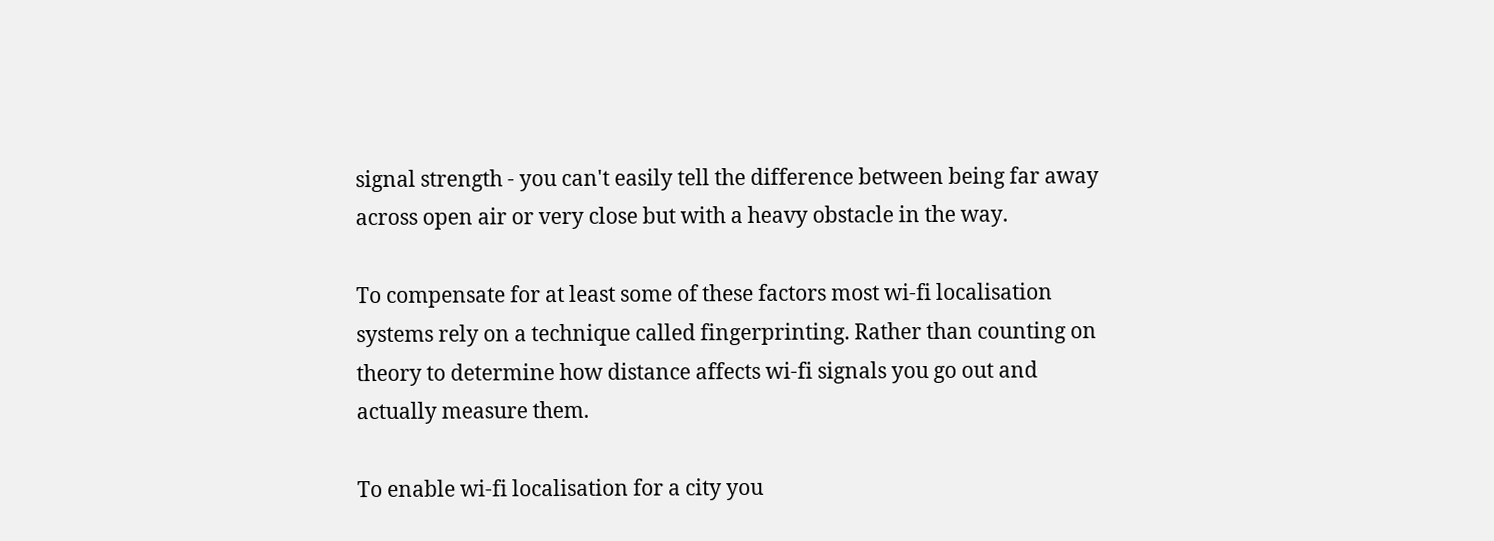signal strength - you can't easily tell the difference between being far away across open air or very close but with a heavy obstacle in the way.

To compensate for at least some of these factors most wi-fi localisation systems rely on a technique called fingerprinting. Rather than counting on theory to determine how distance affects wi-fi signals you go out and actually measure them.

To enable wi-fi localisation for a city you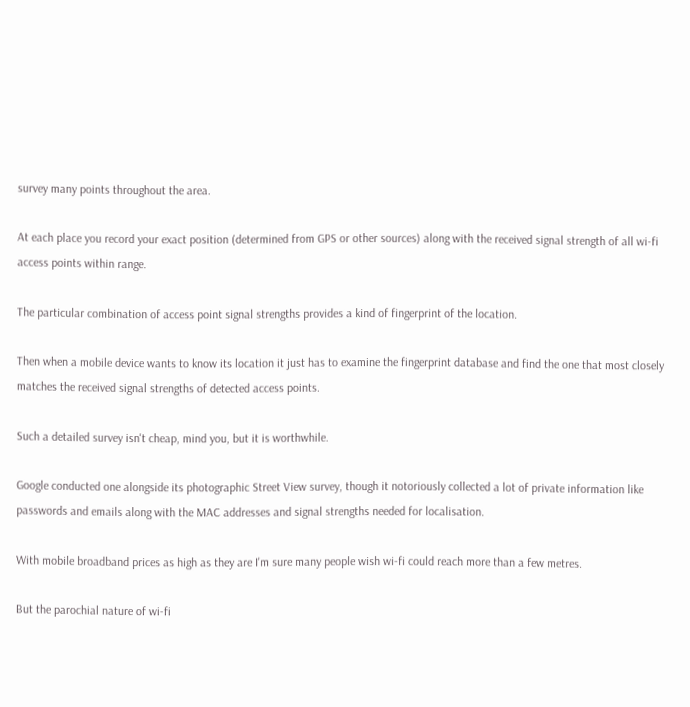survey many points throughout the area.

At each place you record your exact position (determined from GPS or other sources) along with the received signal strength of all wi-fi access points within range.

The particular combination of access point signal strengths provides a kind of fingerprint of the location.

Then when a mobile device wants to know its location it just has to examine the fingerprint database and find the one that most closely matches the received signal strengths of detected access points.

Such a detailed survey isn't cheap, mind you, but it is worthwhile.

Google conducted one alongside its photographic Street View survey, though it notoriously collected a lot of private information like passwords and emails along with the MAC addresses and signal strengths needed for localisation.

With mobile broadband prices as high as they are I'm sure many people wish wi-fi could reach more than a few metres.

But the parochial nature of wi-fi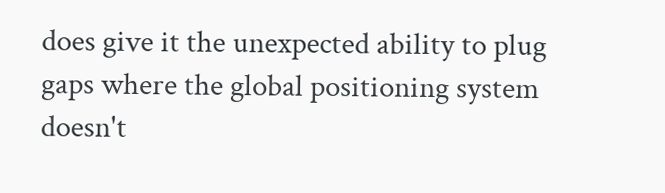does give it the unexpected ability to plug gaps where the global positioning system doesn't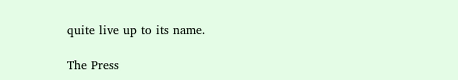quite live up to its name.

The Press